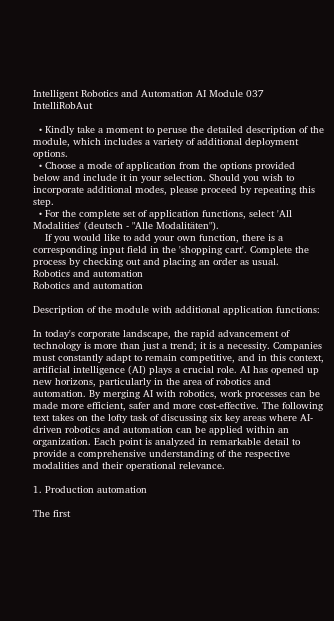Intelligent Robotics and Automation AI Module 037 IntelliRobAut

  • Kindly take a moment to peruse the detailed description of the module, which includes a variety of additional deployment options.
  • Choose a mode of application from the options provided below and include it in your selection. Should you wish to incorporate additional modes, please proceed by repeating this step.
  • For the complete set of application functions, select 'All Modalities' (deutsch - "Alle Modalitäten").
    If you would like to add your own function, there is a corresponding input field in the 'shopping cart'. Complete the process by checking out and placing an order as usual.
Robotics and automation
Robotics and automation

Description of the module with additional application functions:

In today's corporate landscape, the rapid advancement of technology is more than just a trend; it is a necessity. Companies must constantly adapt to remain competitive, and in this context, artificial intelligence (AI) plays a crucial role. AI has opened up new horizons, particularly in the area of robotics and automation. By merging AI with robotics, work processes can be made more efficient, safer and more cost-effective. The following text takes on the lofty task of discussing six key areas where AI-driven robotics and automation can be applied within an organization. Each point is analyzed in remarkable detail to provide a comprehensive understanding of the respective modalities and their operational relevance.

1. Production automation

The first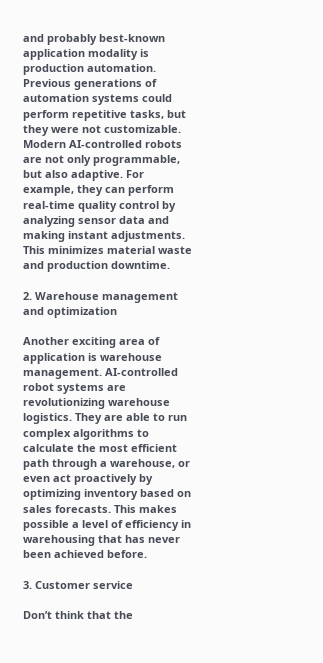and probably best-known application modality is production automation. Previous generations of automation systems could perform repetitive tasks, but they were not customizable. Modern AI-controlled robots are not only programmable, but also adaptive. For example, they can perform real-time quality control by analyzing sensor data and making instant adjustments. This minimizes material waste and production downtime.

2. Warehouse management and optimization

Another exciting area of application is warehouse management. AI-controlled robot systems are revolutionizing warehouse logistics. They are able to run complex algorithms to calculate the most efficient path through a warehouse, or even act proactively by optimizing inventory based on sales forecasts. This makes possible a level of efficiency in warehousing that has never been achieved before.

3. Customer service

Don’t think that the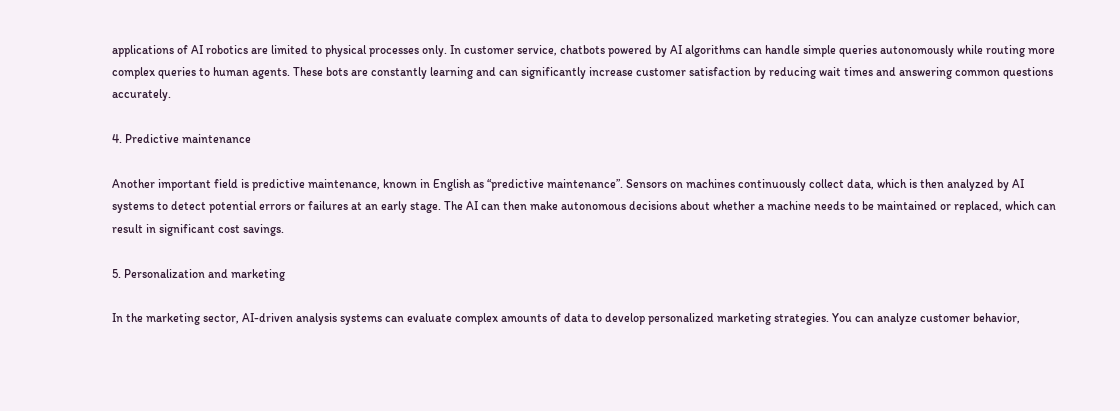applications of AI robotics are limited to physical processes only. In customer service, chatbots powered by AI algorithms can handle simple queries autonomously while routing more complex queries to human agents. These bots are constantly learning and can significantly increase customer satisfaction by reducing wait times and answering common questions accurately.

4. Predictive maintenance

Another important field is predictive maintenance, known in English as “predictive maintenance”. Sensors on machines continuously collect data, which is then analyzed by AI systems to detect potential errors or failures at an early stage. The AI can then make autonomous decisions about whether a machine needs to be maintained or replaced, which can result in significant cost savings.

5. Personalization and marketing

In the marketing sector, AI-driven analysis systems can evaluate complex amounts of data to develop personalized marketing strategies. You can analyze customer behavior,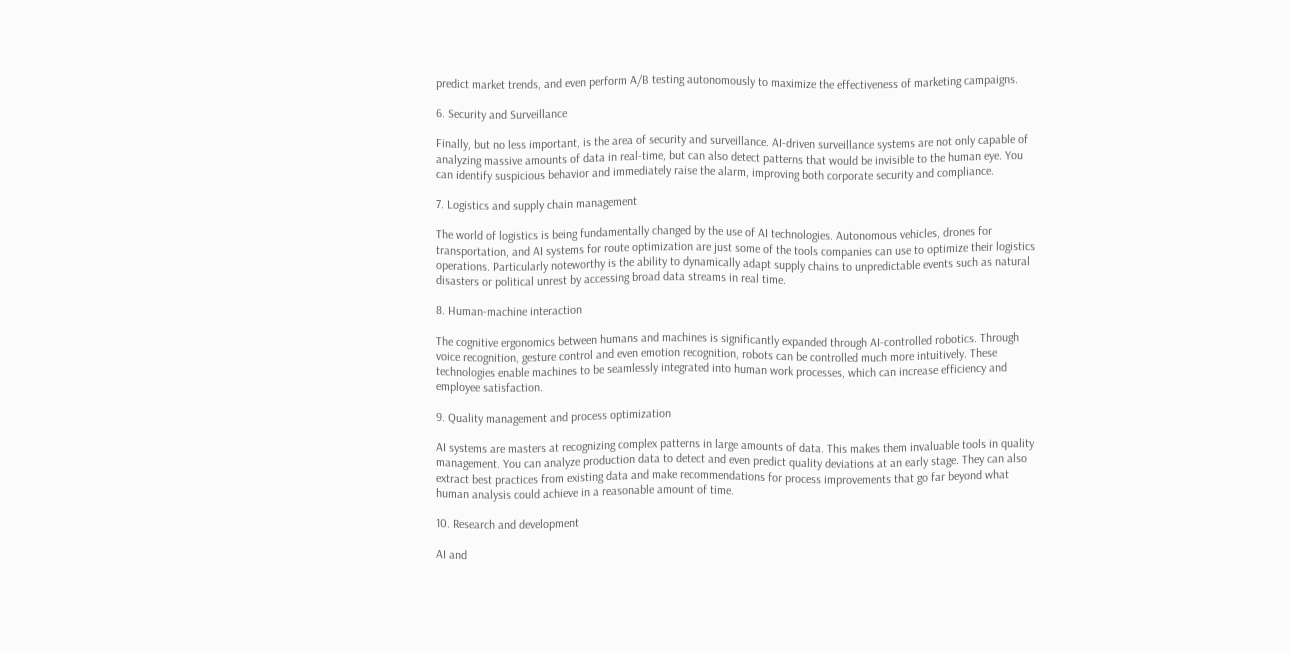predict market trends, and even perform A/B testing autonomously to maximize the effectiveness of marketing campaigns.

6. Security and Surveillance

Finally, but no less important, is the area of security and surveillance. AI-driven surveillance systems are not only capable of analyzing massive amounts of data in real-time, but can also detect patterns that would be invisible to the human eye. You can identify suspicious behavior and immediately raise the alarm, improving both corporate security and compliance.

7. Logistics and supply chain management

The world of logistics is being fundamentally changed by the use of AI technologies. Autonomous vehicles, drones for transportation, and AI systems for route optimization are just some of the tools companies can use to optimize their logistics operations. Particularly noteworthy is the ability to dynamically adapt supply chains to unpredictable events such as natural disasters or political unrest by accessing broad data streams in real time.

8. Human-machine interaction

The cognitive ergonomics between humans and machines is significantly expanded through AI-controlled robotics. Through voice recognition, gesture control and even emotion recognition, robots can be controlled much more intuitively. These technologies enable machines to be seamlessly integrated into human work processes, which can increase efficiency and employee satisfaction.

9. Quality management and process optimization

AI systems are masters at recognizing complex patterns in large amounts of data. This makes them invaluable tools in quality management. You can analyze production data to detect and even predict quality deviations at an early stage. They can also extract best practices from existing data and make recommendations for process improvements that go far beyond what human analysis could achieve in a reasonable amount of time.

10. Research and development

AI and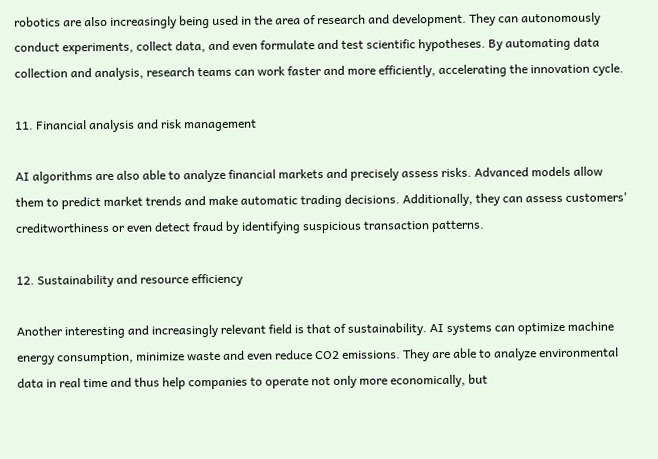robotics are also increasingly being used in the area of research and development. They can autonomously conduct experiments, collect data, and even formulate and test scientific hypotheses. By automating data collection and analysis, research teams can work faster and more efficiently, accelerating the innovation cycle.

11. Financial analysis and risk management

AI algorithms are also able to analyze financial markets and precisely assess risks. Advanced models allow them to predict market trends and make automatic trading decisions. Additionally, they can assess customers' creditworthiness or even detect fraud by identifying suspicious transaction patterns.

12. Sustainability and resource efficiency

Another interesting and increasingly relevant field is that of sustainability. AI systems can optimize machine energy consumption, minimize waste and even reduce CO2 emissions. They are able to analyze environmental data in real time and thus help companies to operate not only more economically, but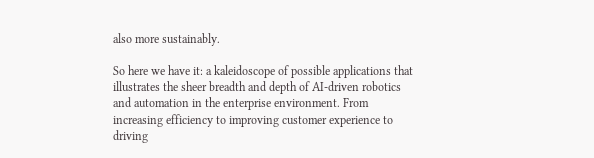also more sustainably.

So here we have it: a kaleidoscope of possible applications that illustrates the sheer breadth and depth of AI-driven robotics and automation in the enterprise environment. From increasing efficiency to improving customer experience to driving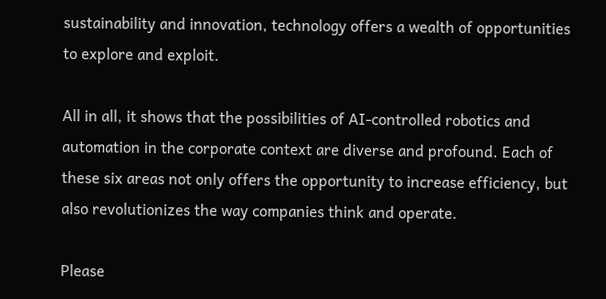sustainability and innovation, technology offers a wealth of opportunities to explore and exploit.

All in all, it shows that the possibilities of AI-controlled robotics and automation in the corporate context are diverse and profound. Each of these six areas not only offers the opportunity to increase efficiency, but also revolutionizes the way companies think and operate.

Please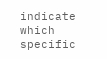indicate which specific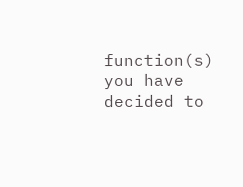function(s) you have decided to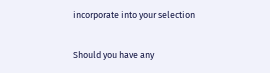incorporate into your selection

Should you have any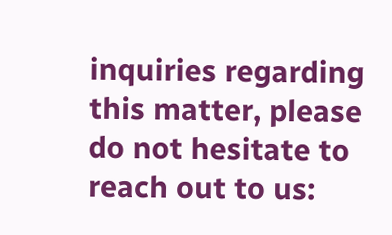inquiries regarding this matter, please do not hesitate to reach out to us: